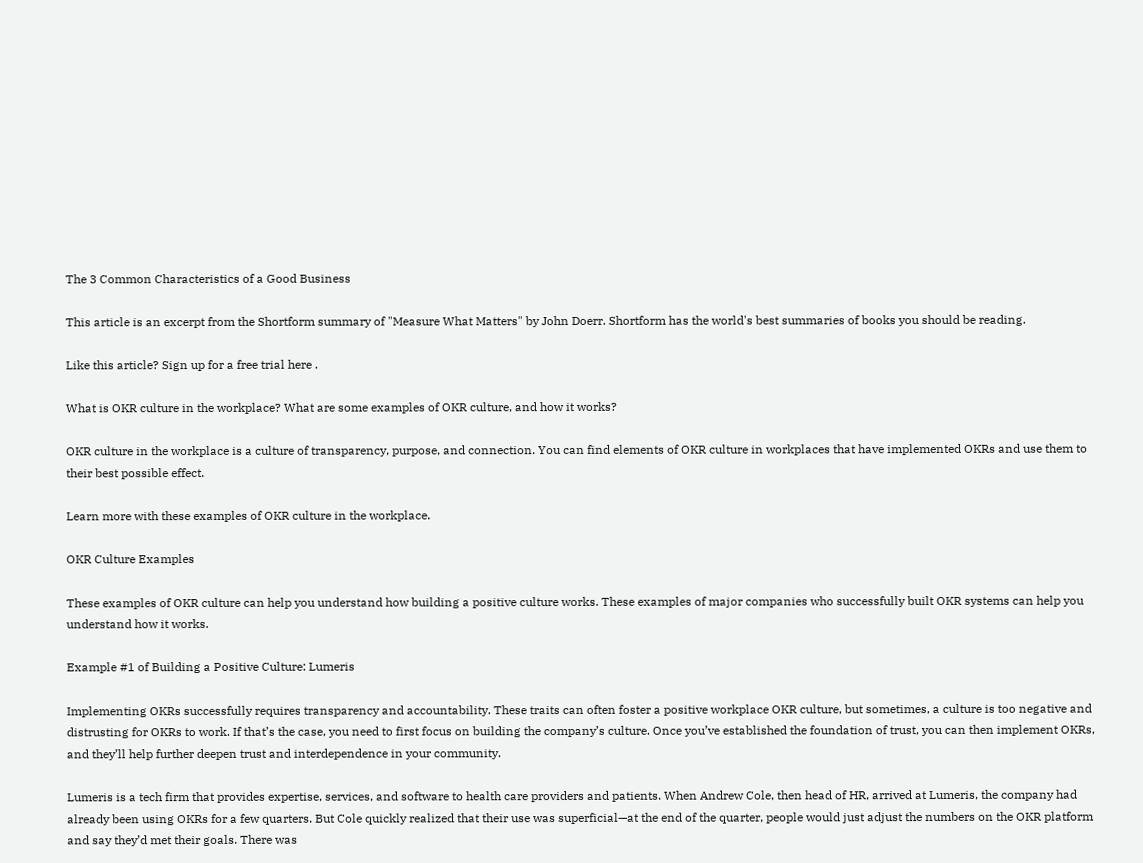The 3 Common Characteristics of a Good Business

This article is an excerpt from the Shortform summary of "Measure What Matters" by John Doerr. Shortform has the world's best summaries of books you should be reading.

Like this article? Sign up for a free trial here .

What is OKR culture in the workplace? What are some examples of OKR culture, and how it works?

OKR culture in the workplace is a culture of transparency, purpose, and connection. You can find elements of OKR culture in workplaces that have implemented OKRs and use them to their best possible effect.

Learn more with these examples of OKR culture in the workplace.

OKR Culture Examples

These examples of OKR culture can help you understand how building a positive culture works. These examples of major companies who successfully built OKR systems can help you understand how it works.

Example #1 of Building a Positive Culture: Lumeris

Implementing OKRs successfully requires transparency and accountability. These traits can often foster a positive workplace OKR culture, but sometimes, a culture is too negative and distrusting for OKRs to work. If that’s the case, you need to first focus on building the company’s culture. Once you’ve established the foundation of trust, you can then implement OKRs, and they’ll help further deepen trust and interdependence in your community.

Lumeris is a tech firm that provides expertise, services, and software to health care providers and patients. When Andrew Cole, then head of HR, arrived at Lumeris, the company had already been using OKRs for a few quarters. But Cole quickly realized that their use was superficial—at the end of the quarter, people would just adjust the numbers on the OKR platform and say they’d met their goals. There was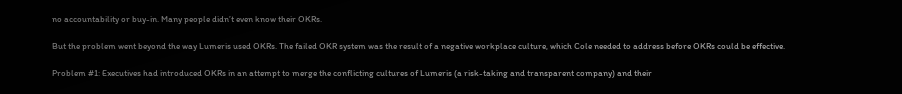no accountability or buy-in. Many people didn’t even know their OKRs.

But the problem went beyond the way Lumeris used OKRs. The failed OKR system was the result of a negative workplace culture, which Cole needed to address before OKRs could be effective.

Problem #1: Executives had introduced OKRs in an attempt to merge the conflicting cultures of Lumeris (a risk-taking and transparent company) and their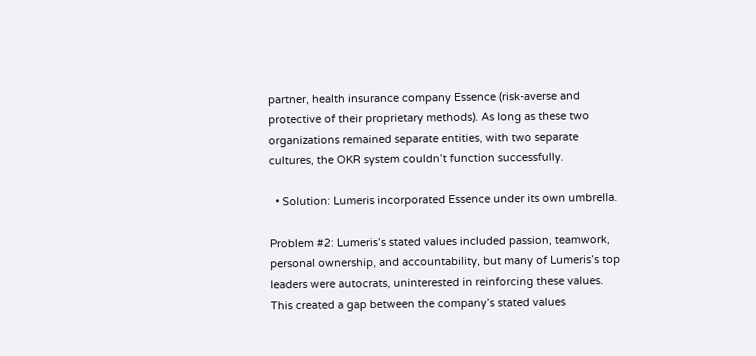partner, health insurance company Essence (risk-averse and protective of their proprietary methods). As long as these two organizations remained separate entities, with two separate cultures, the OKR system couldn’t function successfully.

  • Solution: Lumeris incorporated Essence under its own umbrella.

Problem #2: Lumeris’s stated values included passion, teamwork, personal ownership, and accountability, but many of Lumeris’s top leaders were autocrats, uninterested in reinforcing these values. This created a gap between the company’s stated values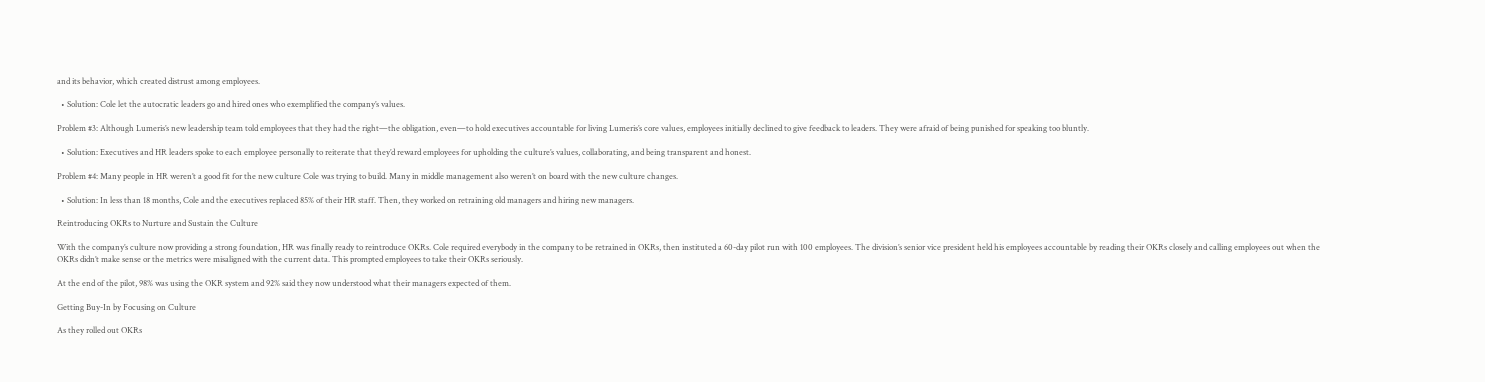and its behavior, which created distrust among employees.

  • Solution: Cole let the autocratic leaders go and hired ones who exemplified the company’s values.

Problem #3: Although Lumeris’s new leadership team told employees that they had the right—the obligation, even—to hold executives accountable for living Lumeris’s core values, employees initially declined to give feedback to leaders. They were afraid of being punished for speaking too bluntly.

  • Solution: Executives and HR leaders spoke to each employee personally to reiterate that they’d reward employees for upholding the culture’s values, collaborating, and being transparent and honest.

Problem #4: Many people in HR weren’t a good fit for the new culture Cole was trying to build. Many in middle management also weren’t on board with the new culture changes.

  • Solution: In less than 18 months, Cole and the executives replaced 85% of their HR staff. Then, they worked on retraining old managers and hiring new managers.

Reintroducing OKRs to Nurture and Sustain the Culture

With the company’s culture now providing a strong foundation, HR was finally ready to reintroduce OKRs. Cole required everybody in the company to be retrained in OKRs, then instituted a 60-day pilot run with 100 employees. The division’s senior vice president held his employees accountable by reading their OKRs closely and calling employees out when the OKRs didn’t make sense or the metrics were misaligned with the current data. This prompted employees to take their OKRs seriously.

At the end of the pilot, 98% was using the OKR system and 92% said they now understood what their managers expected of them.

Getting Buy-In by Focusing on Culture

As they rolled out OKRs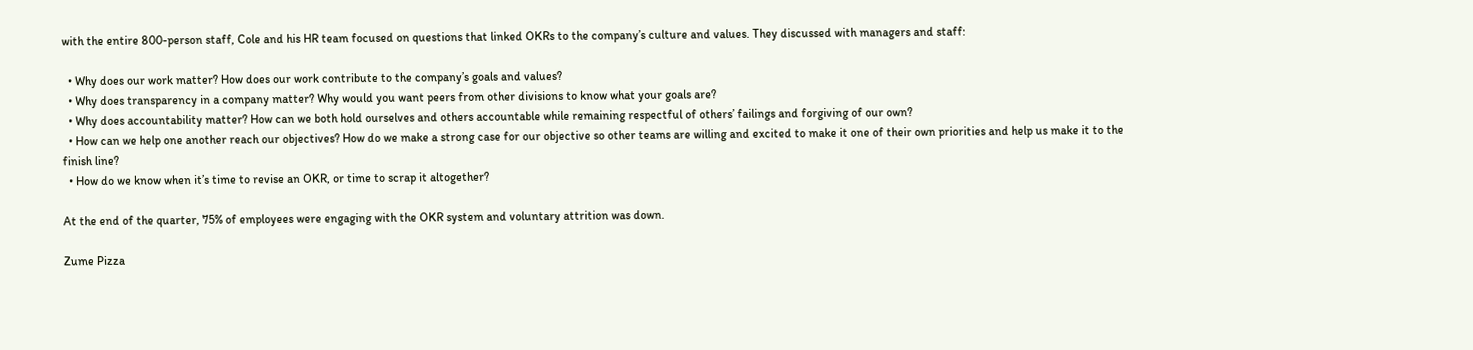with the entire 800-person staff, Cole and his HR team focused on questions that linked OKRs to the company’s culture and values. They discussed with managers and staff:

  • Why does our work matter? How does our work contribute to the company’s goals and values?
  • Why does transparency in a company matter? Why would you want peers from other divisions to know what your goals are?
  • Why does accountability matter? How can we both hold ourselves and others accountable while remaining respectful of others’ failings and forgiving of our own?
  • How can we help one another reach our objectives? How do we make a strong case for our objective so other teams are willing and excited to make it one of their own priorities and help us make it to the finish line?
  • How do we know when it’s time to revise an OKR, or time to scrap it altogether?

At the end of the quarter, 75% of employees were engaging with the OKR system and voluntary attrition was down.

Zume Pizza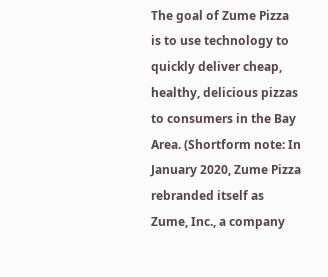The goal of Zume Pizza is to use technology to quickly deliver cheap, healthy, delicious pizzas to consumers in the Bay Area. (Shortform note: In January 2020, Zume Pizza rebranded itself as Zume, Inc., a company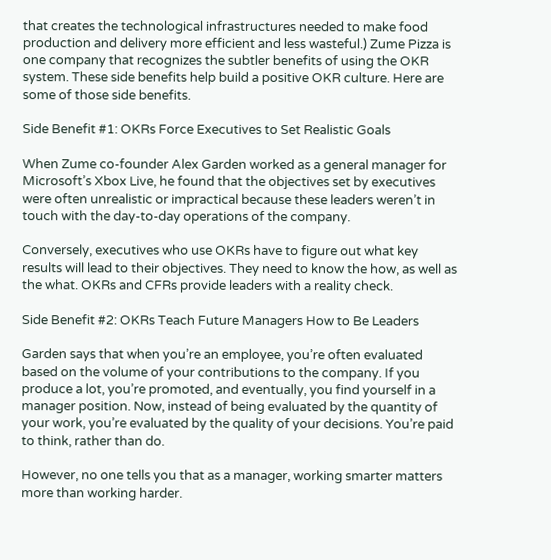that creates the technological infrastructures needed to make food production and delivery more efficient and less wasteful.) Zume Pizza is one company that recognizes the subtler benefits of using the OKR system. These side benefits help build a positive OKR culture. Here are some of those side benefits.

Side Benefit #1: OKRs Force Executives to Set Realistic Goals

When Zume co-founder Alex Garden worked as a general manager for Microsoft’s Xbox Live, he found that the objectives set by executives were often unrealistic or impractical because these leaders weren’t in touch with the day-to-day operations of the company.

Conversely, executives who use OKRs have to figure out what key results will lead to their objectives. They need to know the how, as well as the what. OKRs and CFRs provide leaders with a reality check.

Side Benefit #2: OKRs Teach Future Managers How to Be Leaders

Garden says that when you’re an employee, you’re often evaluated based on the volume of your contributions to the company. If you produce a lot, you’re promoted, and eventually, you find yourself in a manager position. Now, instead of being evaluated by the quantity of your work, you’re evaluated by the quality of your decisions. You’re paid to think, rather than do.

However, no one tells you that as a manager, working smarter matters more than working harder.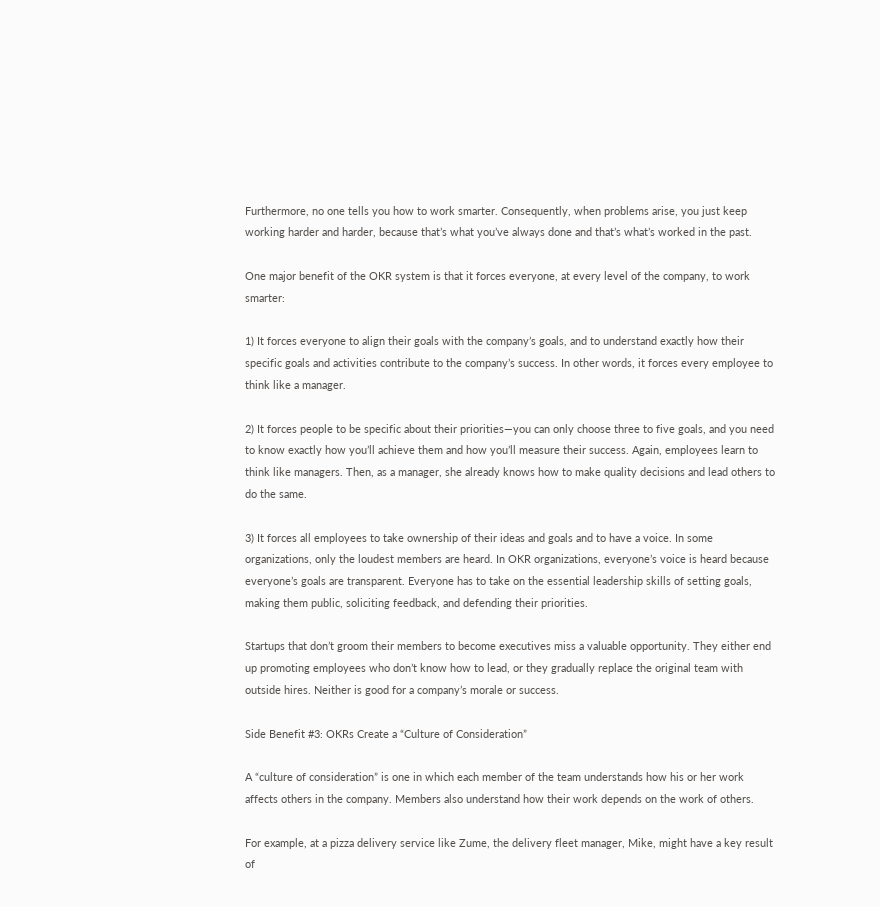Furthermore, no one tells you how to work smarter. Consequently, when problems arise, you just keep working harder and harder, because that’s what you’ve always done and that’s what’s worked in the past.

One major benefit of the OKR system is that it forces everyone, at every level of the company, to work smarter:

1) It forces everyone to align their goals with the company’s goals, and to understand exactly how their specific goals and activities contribute to the company’s success. In other words, it forces every employee to think like a manager.

2) It forces people to be specific about their priorities—you can only choose three to five goals, and you need to know exactly how you’ll achieve them and how you’ll measure their success. Again, employees learn to think like managers. Then, as a manager, she already knows how to make quality decisions and lead others to do the same.

3) It forces all employees to take ownership of their ideas and goals and to have a voice. In some organizations, only the loudest members are heard. In OKR organizations, everyone’s voice is heard because everyone’s goals are transparent. Everyone has to take on the essential leadership skills of setting goals, making them public, soliciting feedback, and defending their priorities.

Startups that don’t groom their members to become executives miss a valuable opportunity. They either end up promoting employees who don’t know how to lead, or they gradually replace the original team with outside hires. Neither is good for a company’s morale or success.

Side Benefit #3: OKRs Create a “Culture of Consideration”

A “culture of consideration” is one in which each member of the team understands how his or her work affects others in the company. Members also understand how their work depends on the work of others.

For example, at a pizza delivery service like Zume, the delivery fleet manager, Mike, might have a key result of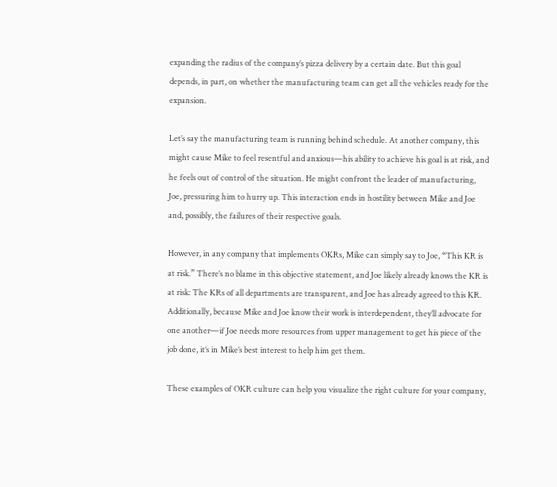expanding the radius of the company’s pizza delivery by a certain date. But this goal depends, in part, on whether the manufacturing team can get all the vehicles ready for the expansion.

Let’s say the manufacturing team is running behind schedule. At another company, this might cause Mike to feel resentful and anxious—his ability to achieve his goal is at risk, and he feels out of control of the situation. He might confront the leader of manufacturing, Joe, pressuring him to hurry up. This interaction ends in hostility between Mike and Joe and, possibly, the failures of their respective goals.

However, in any company that implements OKRs, Mike can simply say to Joe, “This KR is at risk.” There’s no blame in this objective statement, and Joe likely already knows the KR is at risk: The KRs of all departments are transparent, and Joe has already agreed to this KR. Additionally, because Mike and Joe know their work is interdependent, they’ll advocate for one another—if Joe needs more resources from upper management to get his piece of the job done, it’s in Mike’s best interest to help him get them.

These examples of OKR culture can help you visualize the right culture for your company,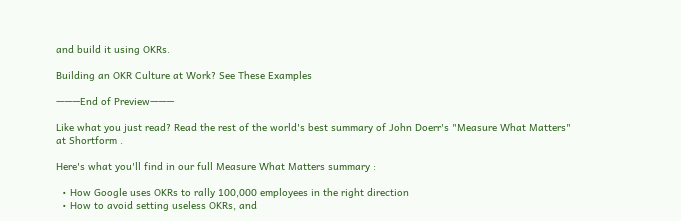and build it using OKRs.

Building an OKR Culture at Work? See These Examples

———End of Preview———

Like what you just read? Read the rest of the world's best summary of John Doerr's "Measure What Matters" at Shortform .

Here's what you'll find in our full Measure What Matters summary :

  • How Google uses OKRs to rally 100,000 employees in the right direction
  • How to avoid setting useless OKRs, and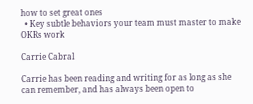how to set great ones
  • Key subtle behaviors your team must master to make OKRs work

Carrie Cabral

Carrie has been reading and writing for as long as she can remember, and has always been open to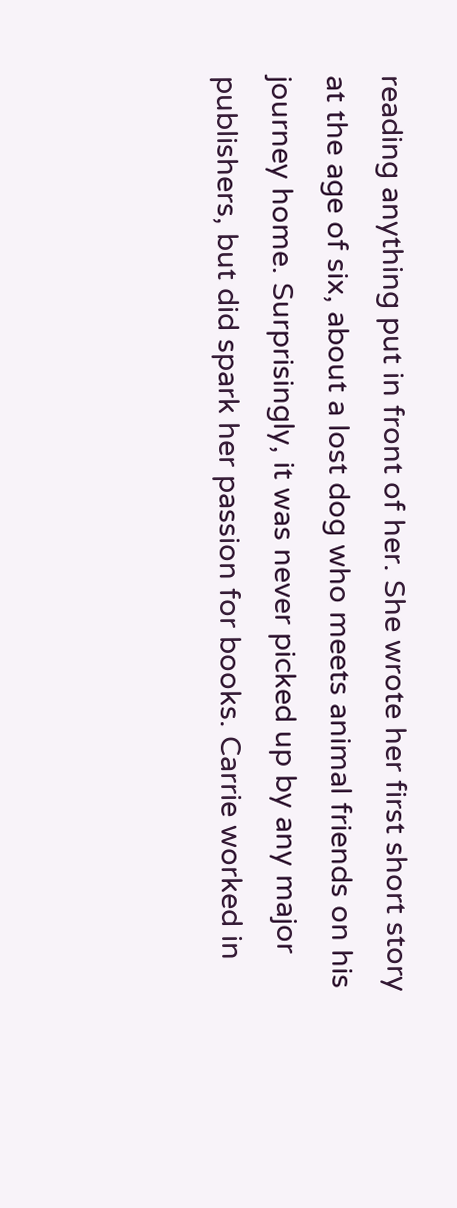reading anything put in front of her. She wrote her first short story at the age of six, about a lost dog who meets animal friends on his journey home. Surprisingly, it was never picked up by any major publishers, but did spark her passion for books. Carrie worked in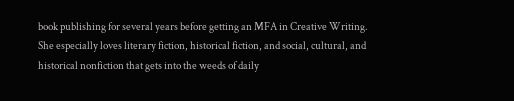book publishing for several years before getting an MFA in Creative Writing. She especially loves literary fiction, historical fiction, and social, cultural, and historical nonfiction that gets into the weeds of daily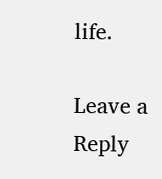life.

Leave a Reply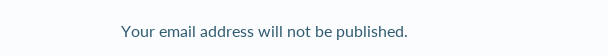Your email address will not be published.